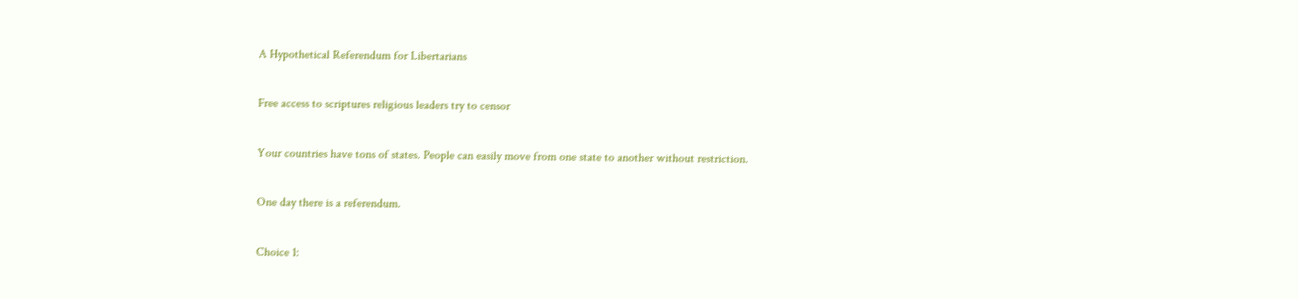A Hypothetical Referendum for Libertarians

Free access to scriptures religious leaders try to censor

Your countries have tons of states. People can easily move from one state to another without restriction.

One day there is a referendum.

Choice 1: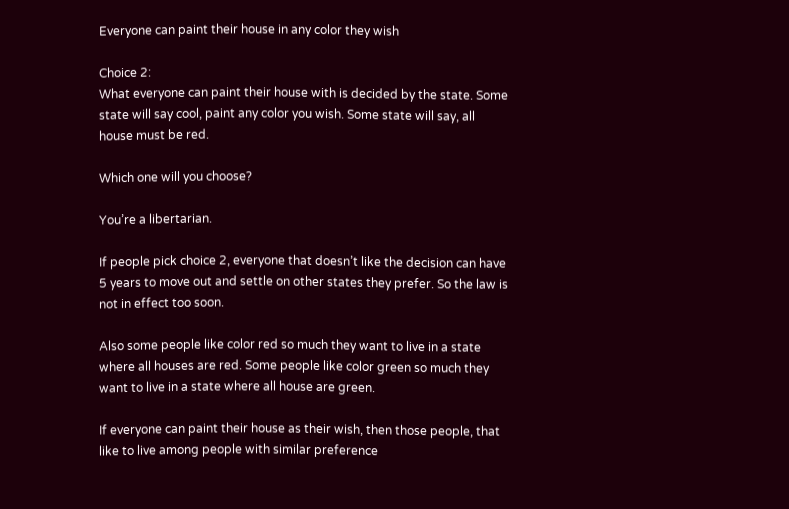Everyone can paint their house in any color they wish

Choice 2:
What everyone can paint their house with is decided by the state. Some state will say cool, paint any color you wish. Some state will say, all house must be red.

Which one will you choose?

You’re a libertarian.

If people pick choice 2, everyone that doesn’t like the decision can have 5 years to move out and settle on other states they prefer. So the law is not in effect too soon.

Also some people like color red so much they want to live in a state where all houses are red. Some people like color green so much they want to live in a state where all house are green.

If everyone can paint their house as their wish, then those people, that like to live among people with similar preference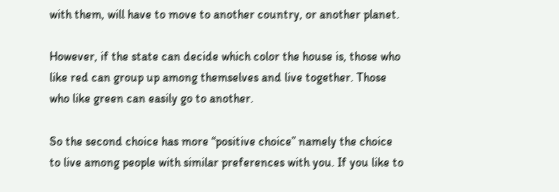with them, will have to move to another country, or another planet.

However, if the state can decide which color the house is, those who like red can group up among themselves and live together. Those who like green can easily go to another.

So the second choice has more “positive choice” namely the choice to live among people with similar preferences with you. If you like to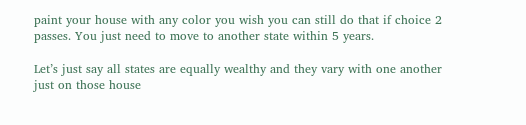paint your house with any color you wish you can still do that if choice 2 passes. You just need to move to another state within 5 years.

Let’s just say all states are equally wealthy and they vary with one another just on those house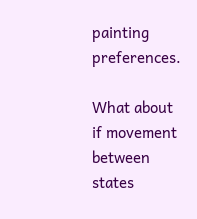painting preferences.

What about if movement between states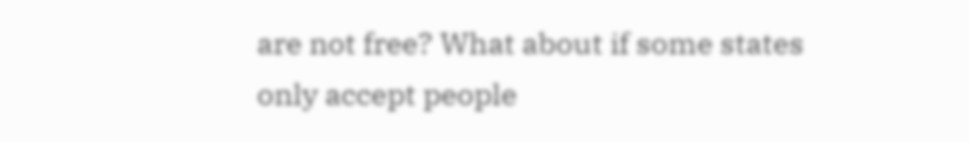are not free? What about if some states only accept people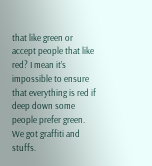that like green or accept people that like red? I mean it’s impossible to ensure that everything is red if deep down some people prefer green. We got graffiti and stuffs.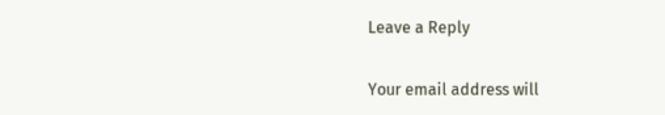Leave a Reply

Your email address will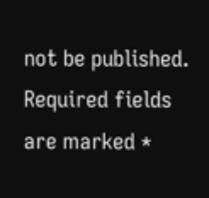not be published. Required fields are marked *